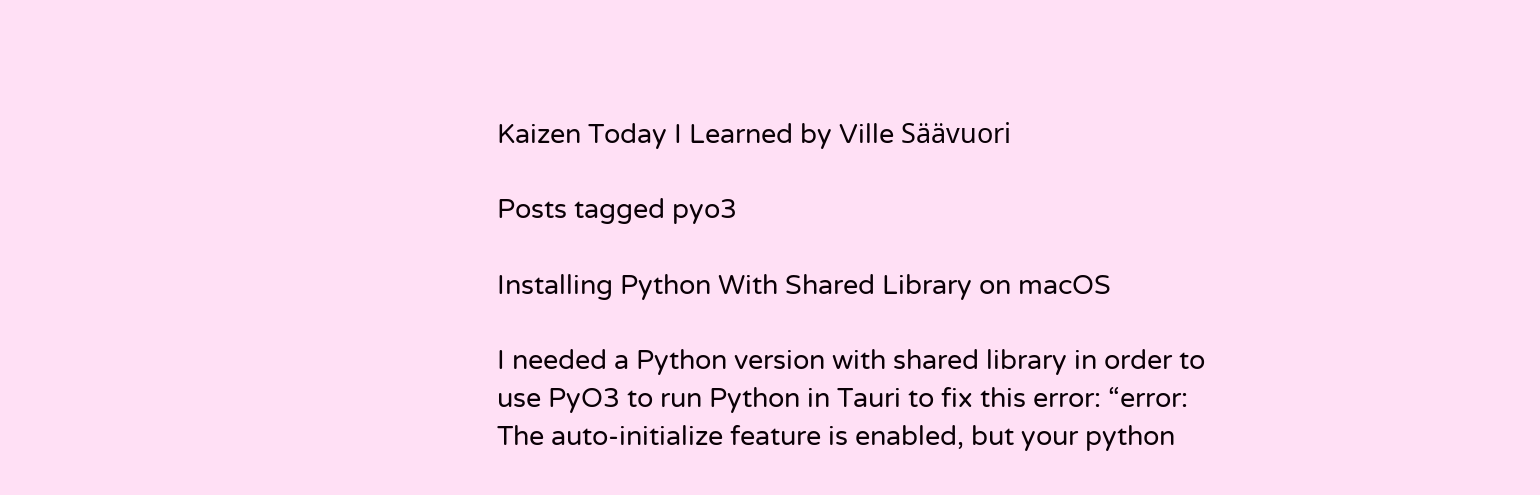Kaizen Today I Learned by Ville Säävuori

Posts tagged pyo3

Installing Python With Shared Library on macOS

I needed a Python version with shared library in order to use PyO3 to run Python in Tauri to fix this error: “error: The auto-initialize feature is enabled, but your python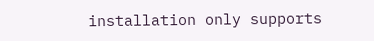installation only supports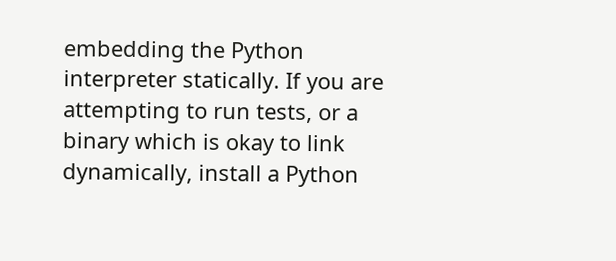embedding the Python interpreter statically. If you are attempting to run tests, or a binary which is okay to link dynamically, install a Python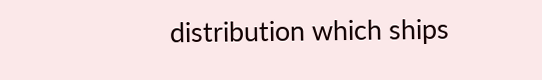distribution which ships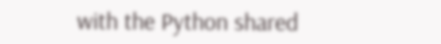with the Python shared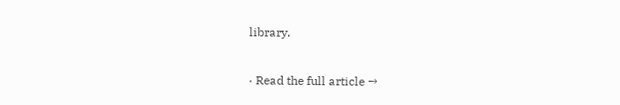library.

· Read the full article →